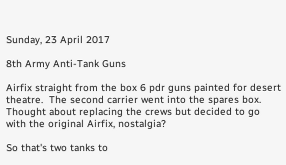Sunday, 23 April 2017

8th Army Anti-Tank Guns

Airfix straight from the box 6 pdr guns painted for desert theatre.  The second carrier went into the spares box.  Thought about replacing the crews but decided to go with the original Airfix, nostalgia?

So that's two tanks to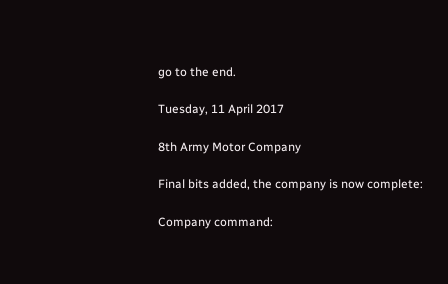go to the end.

Tuesday, 11 April 2017

8th Army Motor Company

Final bits added, the company is now complete:

Company command: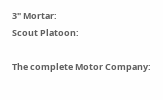3" Mortar:
Scout Platoon:

The complete Motor Company: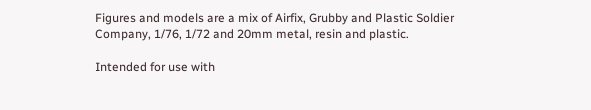Figures and models are a mix of Airfix, Grubby and Plastic Soldier Company, 1/76, 1/72 and 20mm metal, resin and plastic.

Intended for use with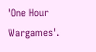'One Hour Wargames'.